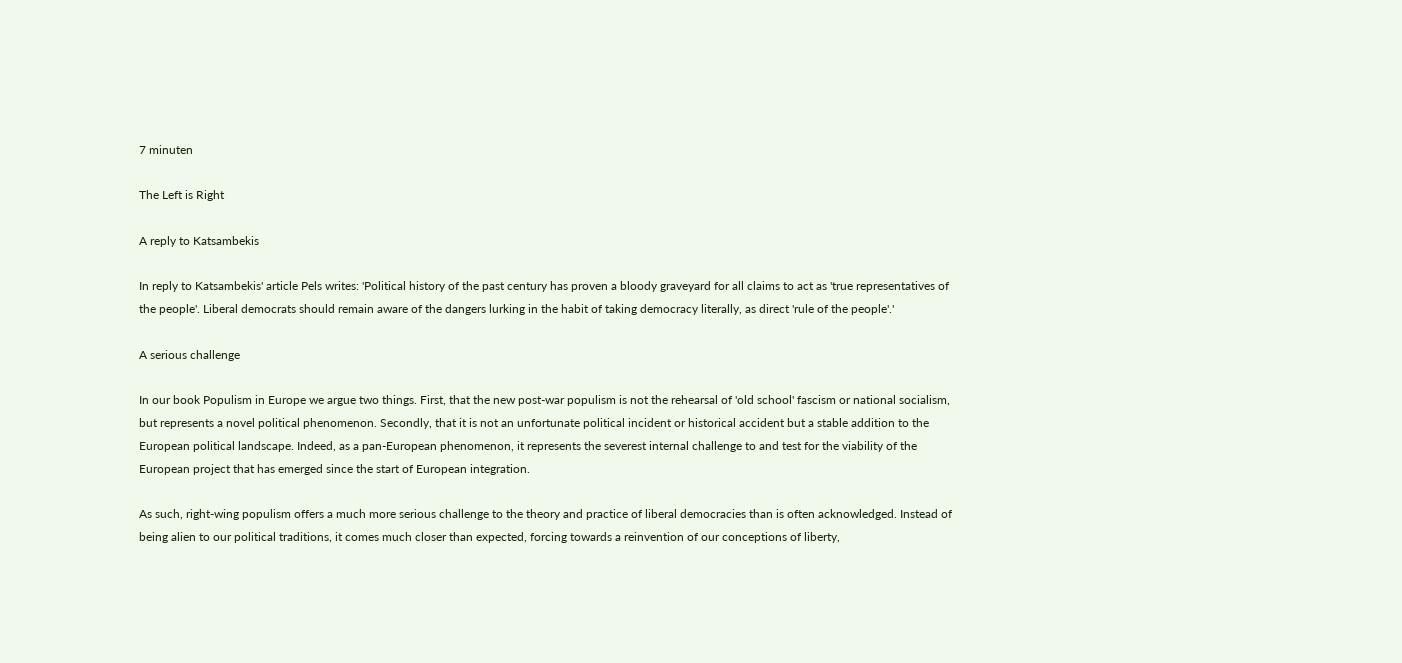7 minuten

The Left is Right

A reply to Katsambekis

In reply to Katsambekis' article Pels writes: 'Political history of the past century has proven a bloody graveyard for all claims to act as 'true representatives of the people'. Liberal democrats should remain aware of the dangers lurking in the habit of taking democracy literally, as direct 'rule of the people'.'

A serious challenge

In our book Populism in Europe we argue two things. First, that the new post-war populism is not the rehearsal of 'old school' fascism or national socialism, but represents a novel political phenomenon. Secondly, that it is not an unfortunate political incident or historical accident but a stable addition to the European political landscape. Indeed, as a pan-European phenomenon, it represents the severest internal challenge to and test for the viability of the European project that has emerged since the start of European integration.

As such, right-wing populism offers a much more serious challenge to the theory and practice of liberal democracies than is often acknowledged. Instead of being alien to our political traditions, it comes much closer than expected, forcing towards a reinvention of our conceptions of liberty,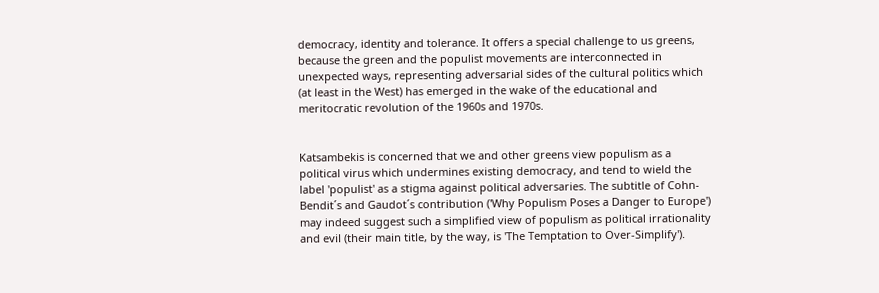democracy, identity and tolerance. It offers a special challenge to us greens, because the green and the populist movements are interconnected in unexpected ways, representing adversarial sides of the cultural politics which (at least in the West) has emerged in the wake of the educational and meritocratic revolution of the 1960s and 1970s.


Katsambekis is concerned that we and other greens view populism as a political virus which undermines existing democracy, and tend to wield the label 'populist' as a stigma against political adversaries. The subtitle of Cohn-Bendit´s and Gaudot´s contribution ('Why Populism Poses a Danger to Europe') may indeed suggest such a simplified view of populism as political irrationality and evil (their main title, by the way, is 'The Temptation to Over-Simplify').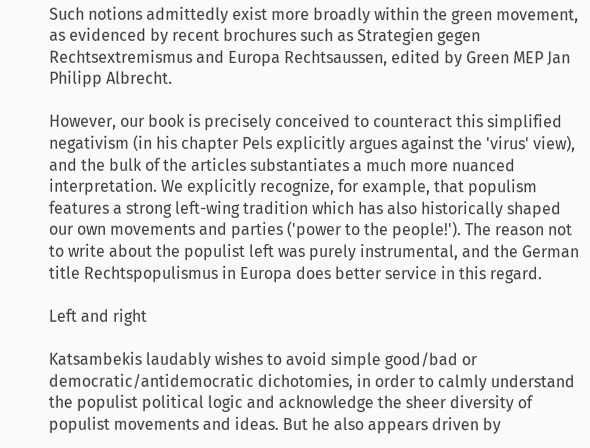Such notions admittedly exist more broadly within the green movement, as evidenced by recent brochures such as Strategien gegen Rechtsextremismus and Europa Rechtsaussen, edited by Green MEP Jan Philipp Albrecht.

However, our book is precisely conceived to counteract this simplified negativism (in his chapter Pels explicitly argues against the 'virus' view), and the bulk of the articles substantiates a much more nuanced interpretation. We explicitly recognize, for example, that populism features a strong left-wing tradition which has also historically shaped our own movements and parties ('power to the people!'). The reason not to write about the populist left was purely instrumental, and the German title Rechtspopulismus in Europa does better service in this regard.

Left and right

Katsambekis laudably wishes to avoid simple good/bad or democratic/antidemocratic dichotomies, in order to calmly understand the populist political logic and acknowledge the sheer diversity of populist movements and ideas. But he also appears driven by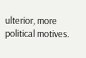ulterior, more political motives.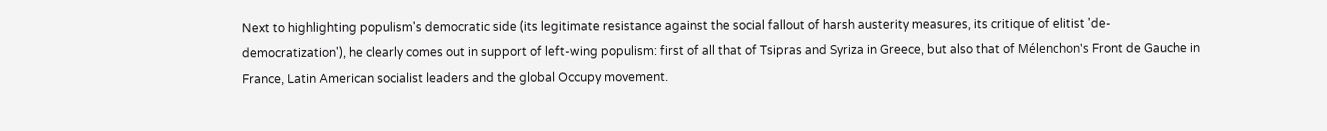Next to highlighting populism's democratic side (its legitimate resistance against the social fallout of harsh austerity measures, its critique of elitist 'de-democratization'), he clearly comes out in support of left-wing populism: first of all that of Tsipras and Syriza in Greece, but also that of Mélenchon's Front de Gauche in France, Latin American socialist leaders and the global Occupy movement.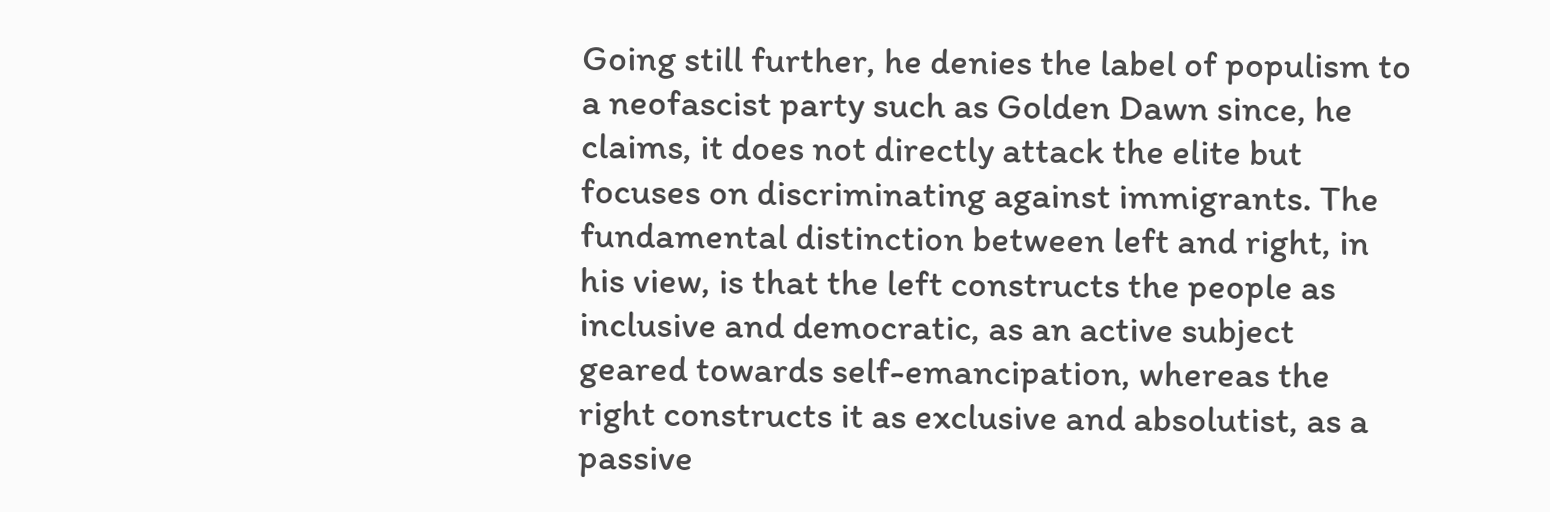Going still further, he denies the label of populism to a neofascist party such as Golden Dawn since, he claims, it does not directly attack the elite but focuses on discriminating against immigrants. The fundamental distinction between left and right, in his view, is that the left constructs the people as inclusive and democratic, as an active subject geared towards self-emancipation, whereas the right constructs it as exclusive and absolutist, as a passive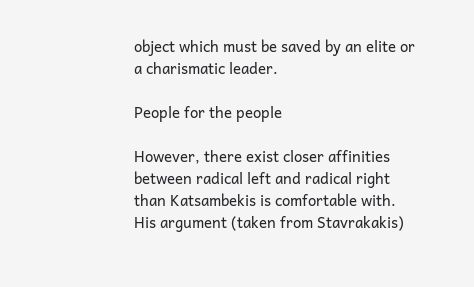object which must be saved by an elite or a charismatic leader.

People for the people

However, there exist closer affinities between radical left and radical right than Katsambekis is comfortable with. His argument (taken from Stavrakakis)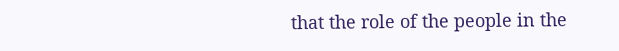that the role of the people in the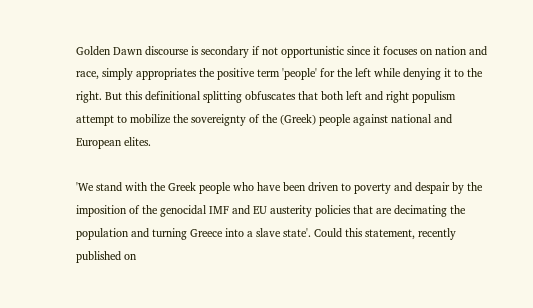Golden Dawn discourse is secondary if not opportunistic since it focuses on nation and race, simply appropriates the positive term 'people' for the left while denying it to the right. But this definitional splitting obfuscates that both left and right populism attempt to mobilize the sovereignty of the (Greek) people against national and European elites.

'We stand with the Greek people who have been driven to poverty and despair by the imposition of the genocidal IMF and EU austerity policies that are decimating the population and turning Greece into a slave state'. Could this statement, recently published on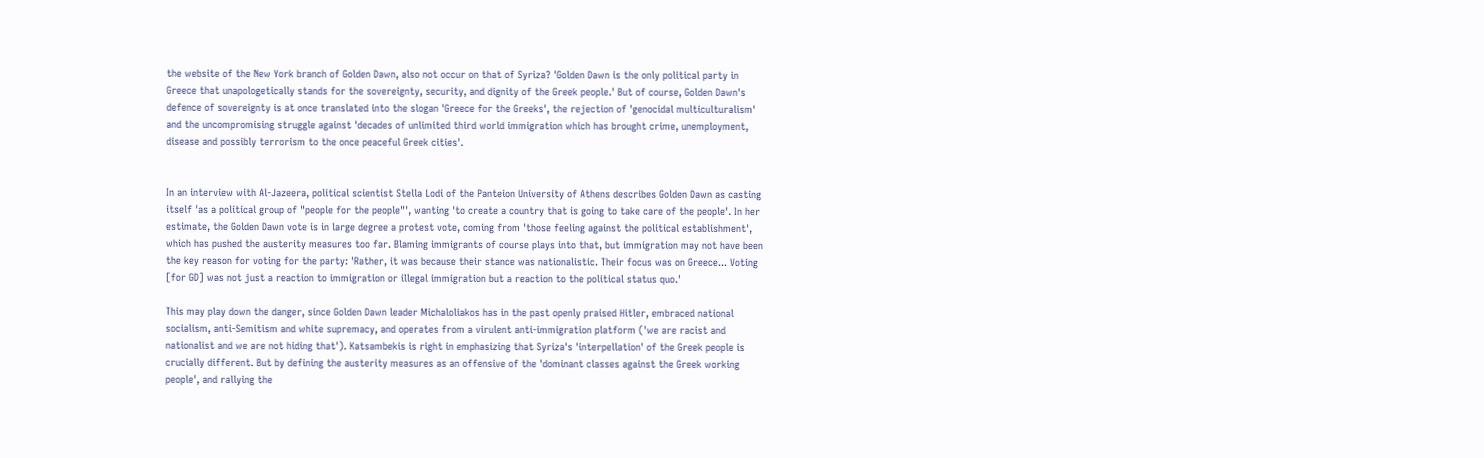the website of the New York branch of Golden Dawn, also not occur on that of Syriza? 'Golden Dawn is the only political party in Greece that unapologetically stands for the sovereignty, security, and dignity of the Greek people.' But of course, Golden Dawn's defence of sovereignty is at once translated into the slogan 'Greece for the Greeks', the rejection of 'genocidal multiculturalism' and the uncompromising struggle against 'decades of unlimited third world immigration which has brought crime, unemployment, disease and possibly terrorism to the once peaceful Greek cities'.


In an interview with Al-Jazeera, political scientist Stella Lodi of the Panteion University of Athens describes Golden Dawn as casting itself 'as a political group of "people for the people"', wanting 'to create a country that is going to take care of the people'. In her estimate, the Golden Dawn vote is in large degree a protest vote, coming from 'those feeling against the political establishment', which has pushed the austerity measures too far. Blaming immigrants of course plays into that, but immigration may not have been the key reason for voting for the party: 'Rather, it was because their stance was nationalistic. Their focus was on Greece... Voting [for GD] was not just a reaction to immigration or illegal immigration but a reaction to the political status quo.'

This may play down the danger, since Golden Dawn leader Michaloliakos has in the past openly praised Hitler, embraced national socialism, anti-Semitism and white supremacy, and operates from a virulent anti-immigration platform ('we are racist and nationalist and we are not hiding that'). Katsambekis is right in emphasizing that Syriza's 'interpellation' of the Greek people is crucially different. But by defining the austerity measures as an offensive of the 'dominant classes against the Greek working people', and rallying the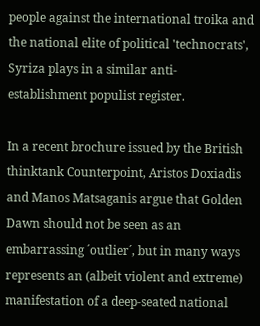people against the international troika and the national elite of political 'technocrats', Syriza plays in a similar anti-establishment populist register.

In a recent brochure issued by the British thinktank Counterpoint, Aristos Doxiadis and Manos Matsaganis argue that Golden Dawn should not be seen as an embarrassing ´outlier´, but in many ways represents an (albeit violent and extreme) manifestation of a deep-seated national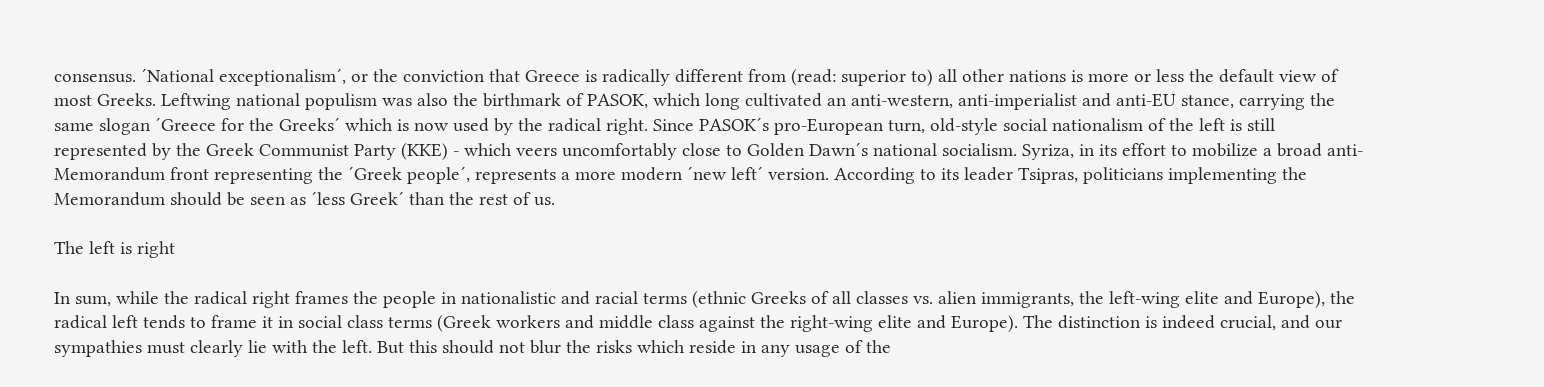consensus. ´National exceptionalism´, or the conviction that Greece is radically different from (read: superior to) all other nations is more or less the default view of most Greeks. Leftwing national populism was also the birthmark of PASOK, which long cultivated an anti-western, anti-imperialist and anti-EU stance, carrying the same slogan ´Greece for the Greeks´ which is now used by the radical right. Since PASOK´s pro-European turn, old-style social nationalism of the left is still represented by the Greek Communist Party (KKE) - which veers uncomfortably close to Golden Dawn´s national socialism. Syriza, in its effort to mobilize a broad anti-Memorandum front representing the ´Greek people´, represents a more modern ´new left´ version. According to its leader Tsipras, politicians implementing the Memorandum should be seen as ´less Greek´ than the rest of us.

The left is right

In sum, while the radical right frames the people in nationalistic and racial terms (ethnic Greeks of all classes vs. alien immigrants, the left-wing elite and Europe), the radical left tends to frame it in social class terms (Greek workers and middle class against the right-wing elite and Europe). The distinction is indeed crucial, and our sympathies must clearly lie with the left. But this should not blur the risks which reside in any usage of the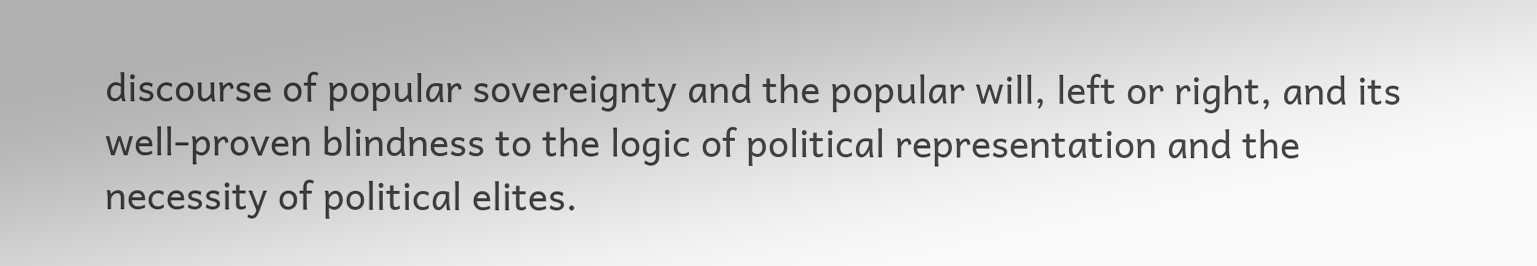discourse of popular sovereignty and the popular will, left or right, and its well-proven blindness to the logic of political representation and the necessity of political elites.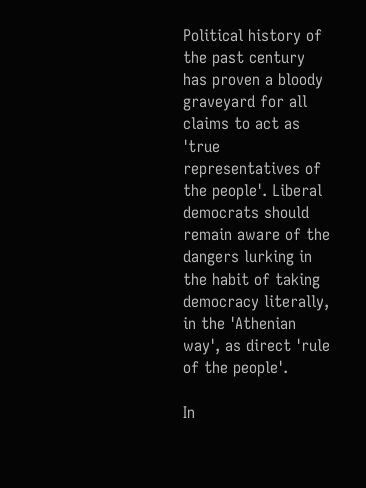Political history of the past century has proven a bloody graveyard for all claims to act as 'true representatives of the people'. Liberal democrats should remain aware of the dangers lurking in the habit of taking democracy literally, in the 'Athenian way', as direct 'rule of the people'.

In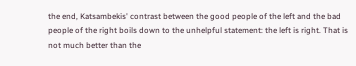the end, Katsambekis' contrast between the good people of the left and the bad people of the right boils down to the unhelpful statement: the left is right. That is not much better than the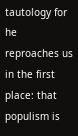tautology for he reproaches us in the first place: that populism is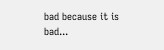bad because it is bad...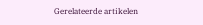Gerelateerde artikelen